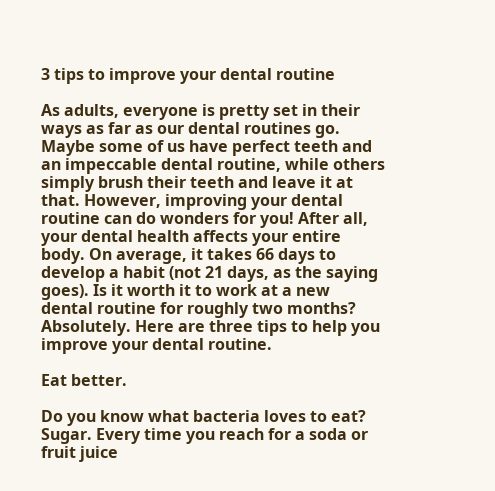3 tips to improve your dental routine

As adults, everyone is pretty set in their ways as far as our dental routines go. Maybe some of us have perfect teeth and an impeccable dental routine, while others simply brush their teeth and leave it at that. However, improving your dental routine can do wonders for you! After all, your dental health affects your entire body. On average, it takes 66 days to develop a habit (not 21 days, as the saying goes). Is it worth it to work at a new dental routine for roughly two months? Absolutely. Here are three tips to help you improve your dental routine.

Eat better.

Do you know what bacteria loves to eat? Sugar. Every time you reach for a soda or fruit juice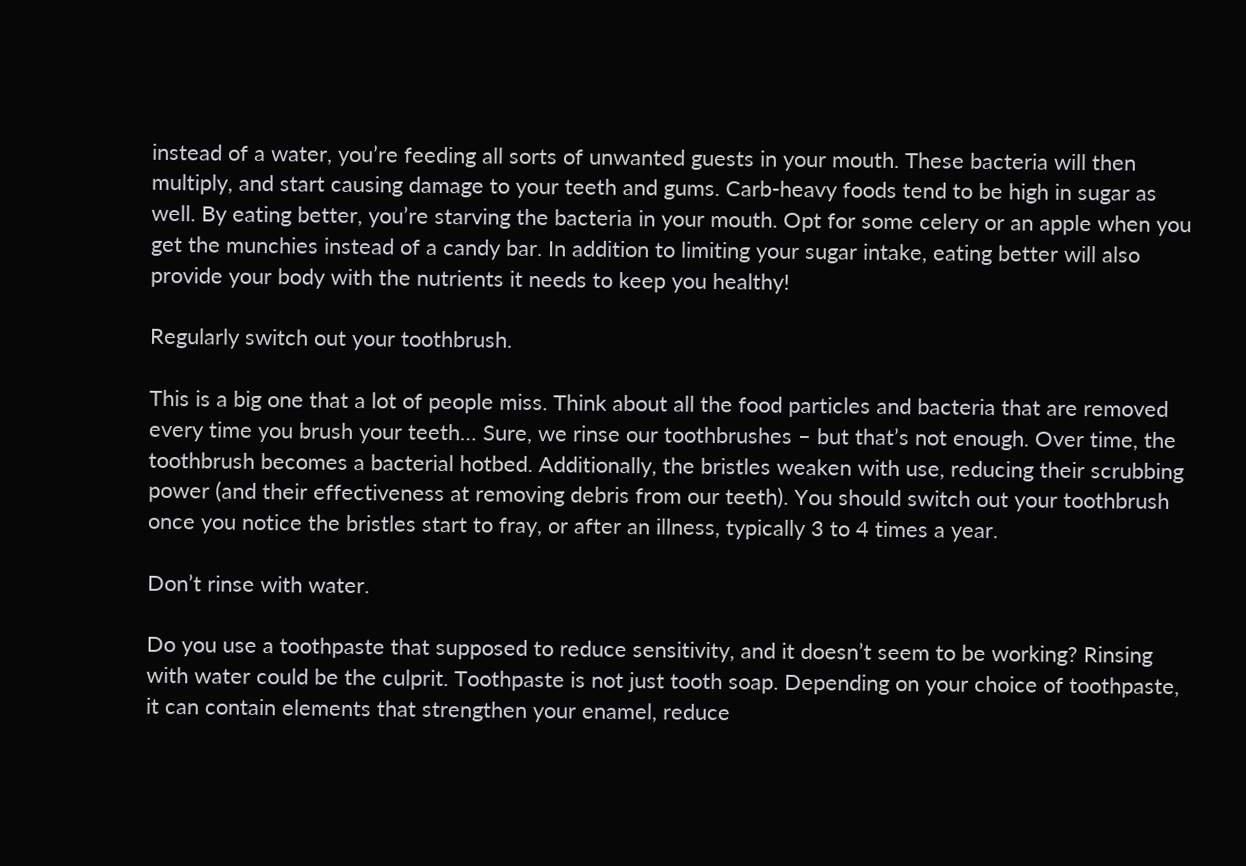instead of a water, you’re feeding all sorts of unwanted guests in your mouth. These bacteria will then multiply, and start causing damage to your teeth and gums. Carb-heavy foods tend to be high in sugar as well. By eating better, you’re starving the bacteria in your mouth. Opt for some celery or an apple when you get the munchies instead of a candy bar. In addition to limiting your sugar intake, eating better will also provide your body with the nutrients it needs to keep you healthy!

Regularly switch out your toothbrush.

This is a big one that a lot of people miss. Think about all the food particles and bacteria that are removed every time you brush your teeth… Sure, we rinse our toothbrushes – but that’s not enough. Over time, the toothbrush becomes a bacterial hotbed. Additionally, the bristles weaken with use, reducing their scrubbing power (and their effectiveness at removing debris from our teeth). You should switch out your toothbrush once you notice the bristles start to fray, or after an illness, typically 3 to 4 times a year.

Don’t rinse with water.

Do you use a toothpaste that supposed to reduce sensitivity, and it doesn’t seem to be working? Rinsing with water could be the culprit. Toothpaste is not just tooth soap. Depending on your choice of toothpaste, it can contain elements that strengthen your enamel, reduce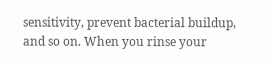sensitivity, prevent bacterial buildup, and so on. When you rinse your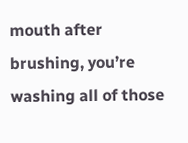mouth after brushing, you’re washing all of those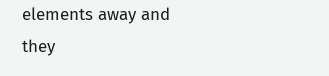elements away and they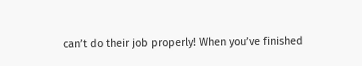can’t do their job properly! When you’ve finished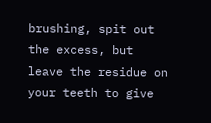brushing, spit out the excess, but leave the residue on your teeth to give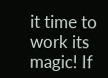it time to work its magic! If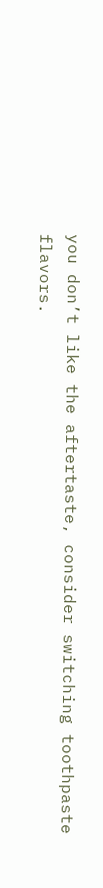you don’t like the aftertaste, consider switching toothpaste flavors.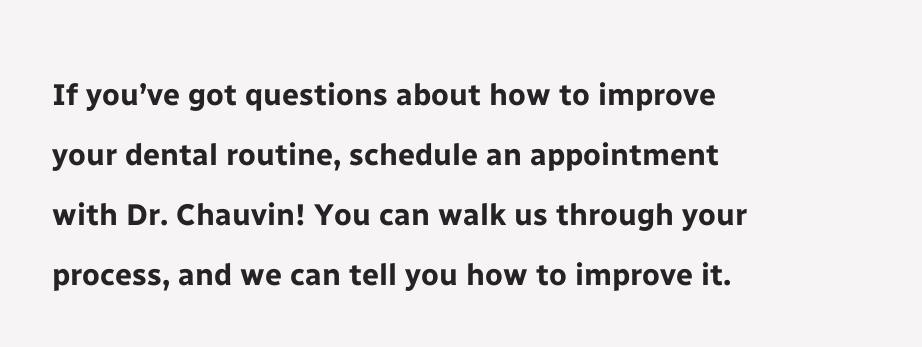If you’ve got questions about how to improve your dental routine, schedule an appointment with Dr. Chauvin! You can walk us through your process, and we can tell you how to improve it.